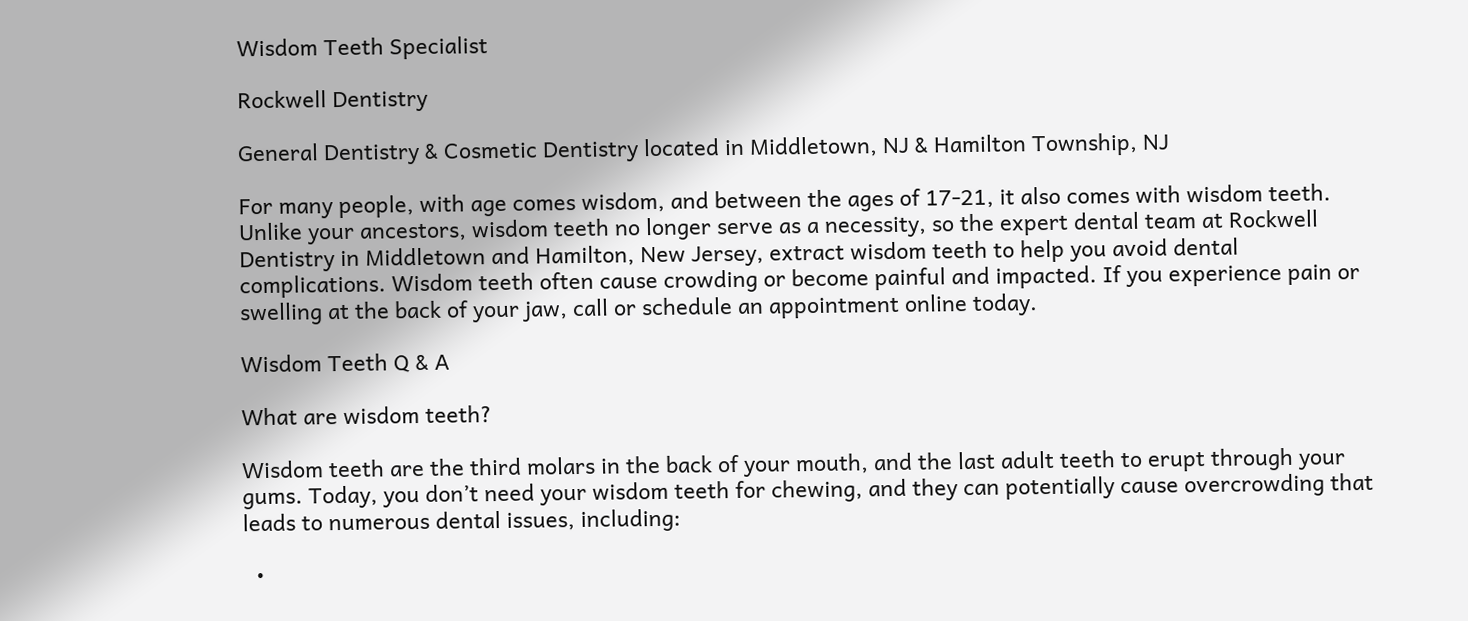Wisdom Teeth Specialist

Rockwell Dentistry

General Dentistry & Cosmetic Dentistry located in Middletown, NJ & Hamilton Township, NJ

For many people, with age comes wisdom, and between the ages of 17-21, it also comes with wisdom teeth. Unlike your ancestors, wisdom teeth no longer serve as a necessity, so the expert dental team at Rockwell Dentistry in Middletown and Hamilton, New Jersey, extract wisdom teeth to help you avoid dental complications. Wisdom teeth often cause crowding or become painful and impacted. If you experience pain or swelling at the back of your jaw, call or schedule an appointment online today.

Wisdom Teeth Q & A

What are wisdom teeth?

Wisdom teeth are the third molars in the back of your mouth, and the last adult teeth to erupt through your gums. Today, you don’t need your wisdom teeth for chewing, and they can potentially cause overcrowding that leads to numerous dental issues, including:

  •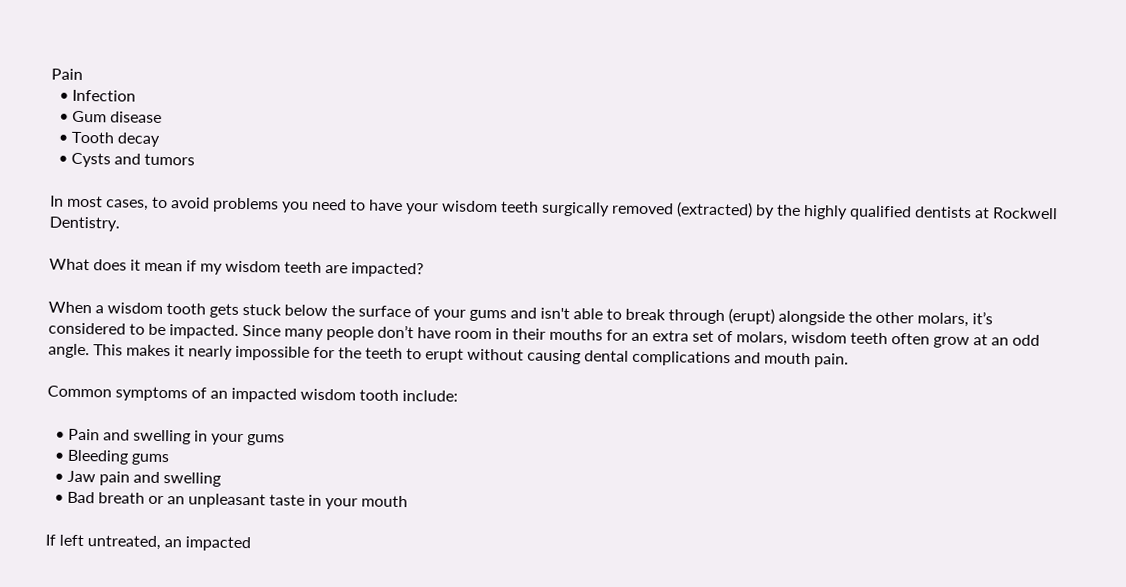Pain
  • Infection
  • Gum disease
  • Tooth decay
  • Cysts and tumors

In most cases, to avoid problems you need to have your wisdom teeth surgically removed (extracted) by the highly qualified dentists at Rockwell Dentistry.

What does it mean if my wisdom teeth are impacted?

When a wisdom tooth gets stuck below the surface of your gums and isn't able to break through (erupt) alongside the other molars, it’s considered to be impacted. Since many people don’t have room in their mouths for an extra set of molars, wisdom teeth often grow at an odd angle. This makes it nearly impossible for the teeth to erupt without causing dental complications and mouth pain.

Common symptoms of an impacted wisdom tooth include:

  • Pain and swelling in your gums
  • Bleeding gums
  • Jaw pain and swelling
  • Bad breath or an unpleasant taste in your mouth

If left untreated, an impacted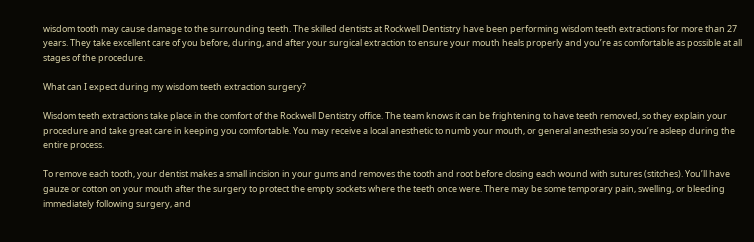wisdom tooth may cause damage to the surrounding teeth. The skilled dentists at Rockwell Dentistry have been performing wisdom teeth extractions for more than 27 years. They take excellent care of you before, during, and after your surgical extraction to ensure your mouth heals properly and you’re as comfortable as possible at all stages of the procedure.

What can I expect during my wisdom teeth extraction surgery?

Wisdom teeth extractions take place in the comfort of the Rockwell Dentistry office. The team knows it can be frightening to have teeth removed, so they explain your procedure and take great care in keeping you comfortable. You may receive a local anesthetic to numb your mouth, or general anesthesia so you’re asleep during the entire process.

To remove each tooth, your dentist makes a small incision in your gums and removes the tooth and root before closing each wound with sutures (stitches). You’ll have gauze or cotton on your mouth after the surgery to protect the empty sockets where the teeth once were. There may be some temporary pain, swelling, or bleeding immediately following surgery, and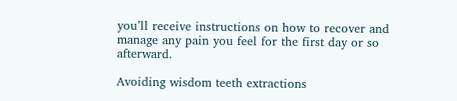you’ll receive instructions on how to recover and manage any pain you feel for the first day or so afterward.

Avoiding wisdom teeth extractions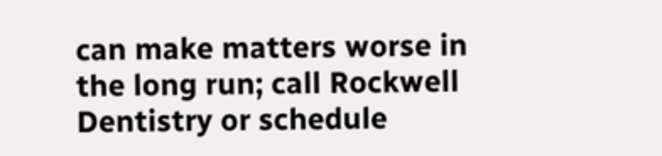can make matters worse in the long run; call Rockwell Dentistry or schedule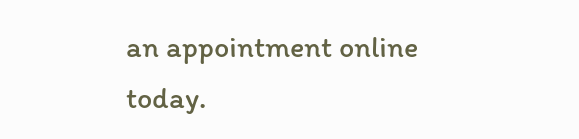an appointment online today.